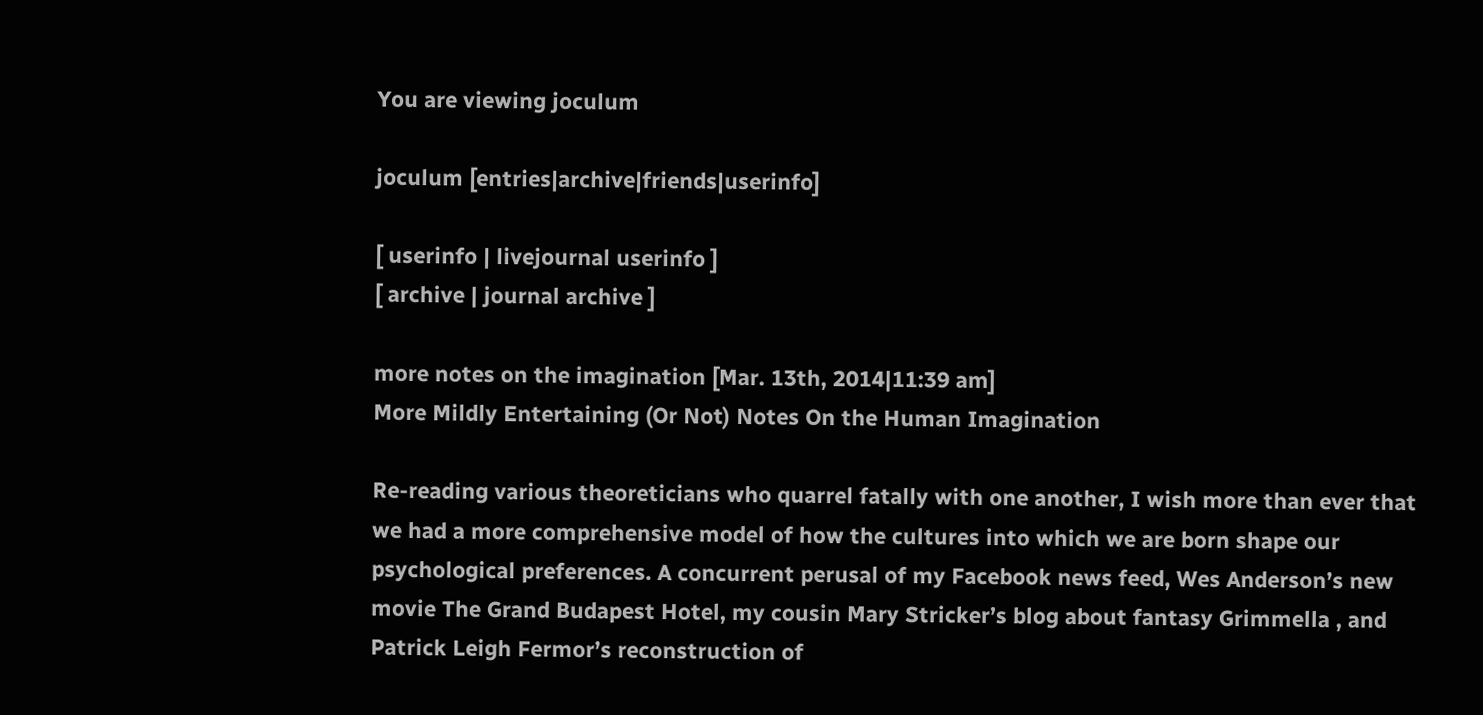You are viewing joculum

joculum [entries|archive|friends|userinfo]

[ userinfo | livejournal userinfo ]
[ archive | journal archive ]

more notes on the imagination [Mar. 13th, 2014|11:39 am]
More Mildly Entertaining (Or Not) Notes On the Human Imagination

Re-reading various theoreticians who quarrel fatally with one another, I wish more than ever that we had a more comprehensive model of how the cultures into which we are born shape our psychological preferences. A concurrent perusal of my Facebook news feed, Wes Anderson’s new movie The Grand Budapest Hotel, my cousin Mary Stricker’s blog about fantasy Grimmella , and Patrick Leigh Fermor’s reconstruction of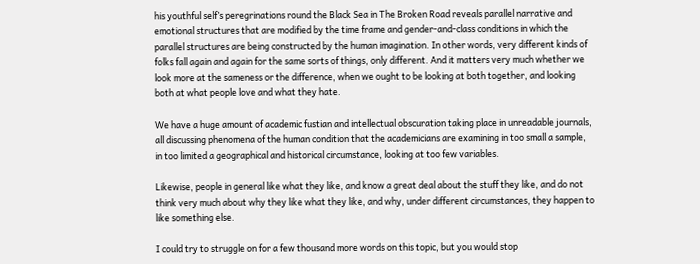his youthful self’s peregrinations round the Black Sea in The Broken Road reveals parallel narrative and emotional structures that are modified by the time frame and gender-and-class conditions in which the parallel structures are being constructed by the human imagination. In other words, very different kinds of folks fall again and again for the same sorts of things, only different. And it matters very much whether we look more at the sameness or the difference, when we ought to be looking at both together, and looking both at what people love and what they hate.

We have a huge amount of academic fustian and intellectual obscuration taking place in unreadable journals, all discussing phenomena of the human condition that the academicians are examining in too small a sample, in too limited a geographical and historical circumstance, looking at too few variables.

Likewise, people in general like what they like, and know a great deal about the stuff they like, and do not think very much about why they like what they like, and why, under different circumstances, they happen to like something else.

I could try to struggle on for a few thousand more words on this topic, but you would stop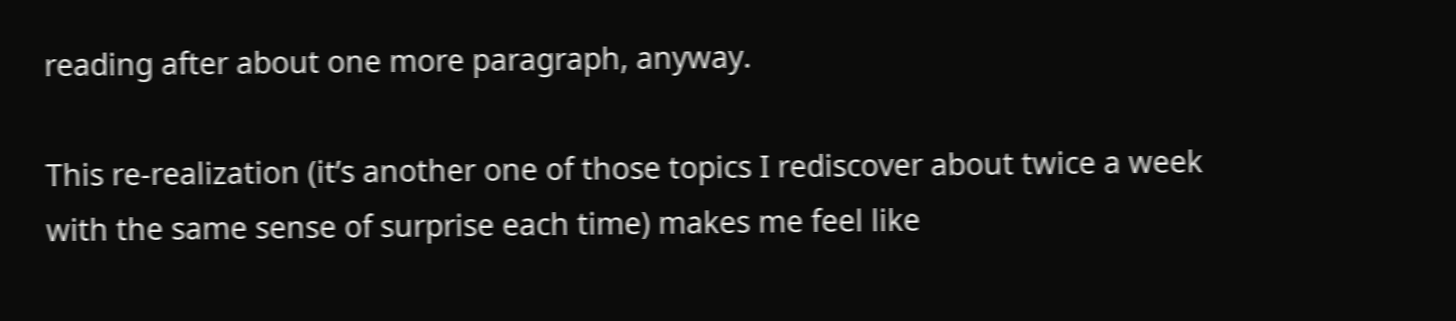reading after about one more paragraph, anyway.

This re-realization (it’s another one of those topics I rediscover about twice a week with the same sense of surprise each time) makes me feel like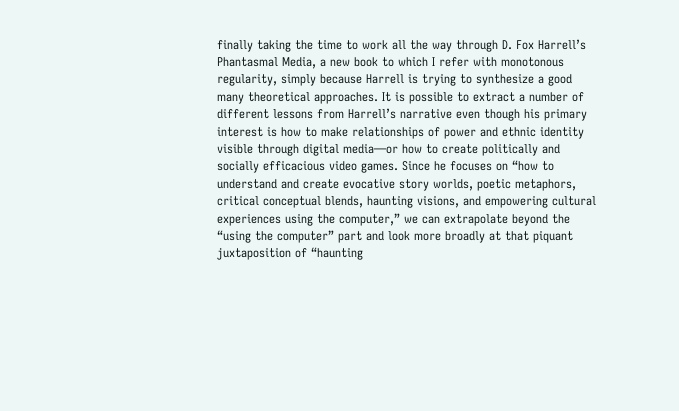finally taking the time to work all the way through D. Fox Harrell’s Phantasmal Media, a new book to which I refer with monotonous regularity, simply because Harrell is trying to synthesize a good many theoretical approaches. It is possible to extract a number of different lessons from Harrell’s narrative even though his primary interest is how to make relationships of power and ethnic identity visible through digital media—or how to create politically and socially efficacious video games. Since he focuses on “how to understand and create evocative story worlds, poetic metaphors, critical conceptual blends, haunting visions, and empowering cultural experiences using the computer,” we can extrapolate beyond the “using the computer” part and look more broadly at that piquant juxtaposition of “haunting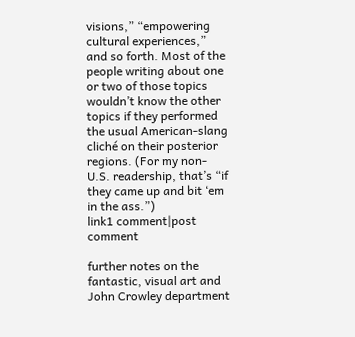visions,” “empowering cultural experiences,” and so forth. Most of the people writing about one or two of those topics wouldn’t know the other topics if they performed the usual American-slang cliché on their posterior regions. (For my non-U.S. readership, that’s “if they came up and bit ‘em in the ass.”)
link1 comment|post comment

further notes on the fantastic, visual art and John Crowley department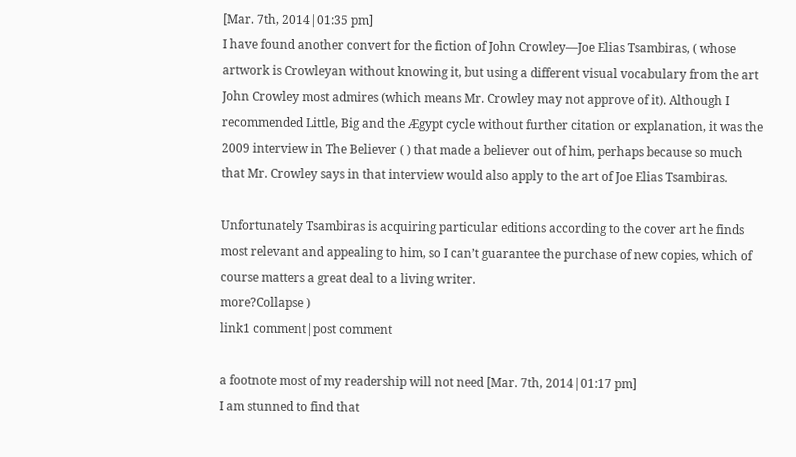[Mar. 7th, 2014|01:35 pm]
I have found another convert for the fiction of John Crowley—Joe Elias Tsambiras, ( whose artwork is Crowleyan without knowing it, but using a different visual vocabulary from the art John Crowley most admires (which means Mr. Crowley may not approve of it). Although I recommended Little, Big and the Ægypt cycle without further citation or explanation, it was the 2009 interview in The Believer ( ) that made a believer out of him, perhaps because so much that Mr. Crowley says in that interview would also apply to the art of Joe Elias Tsambiras.

Unfortunately Tsambiras is acquiring particular editions according to the cover art he finds most relevant and appealing to him, so I can’t guarantee the purchase of new copies, which of course matters a great deal to a living writer.
more?Collapse )
link1 comment|post comment

a footnote most of my readership will not need [Mar. 7th, 2014|01:17 pm]
I am stunned to find that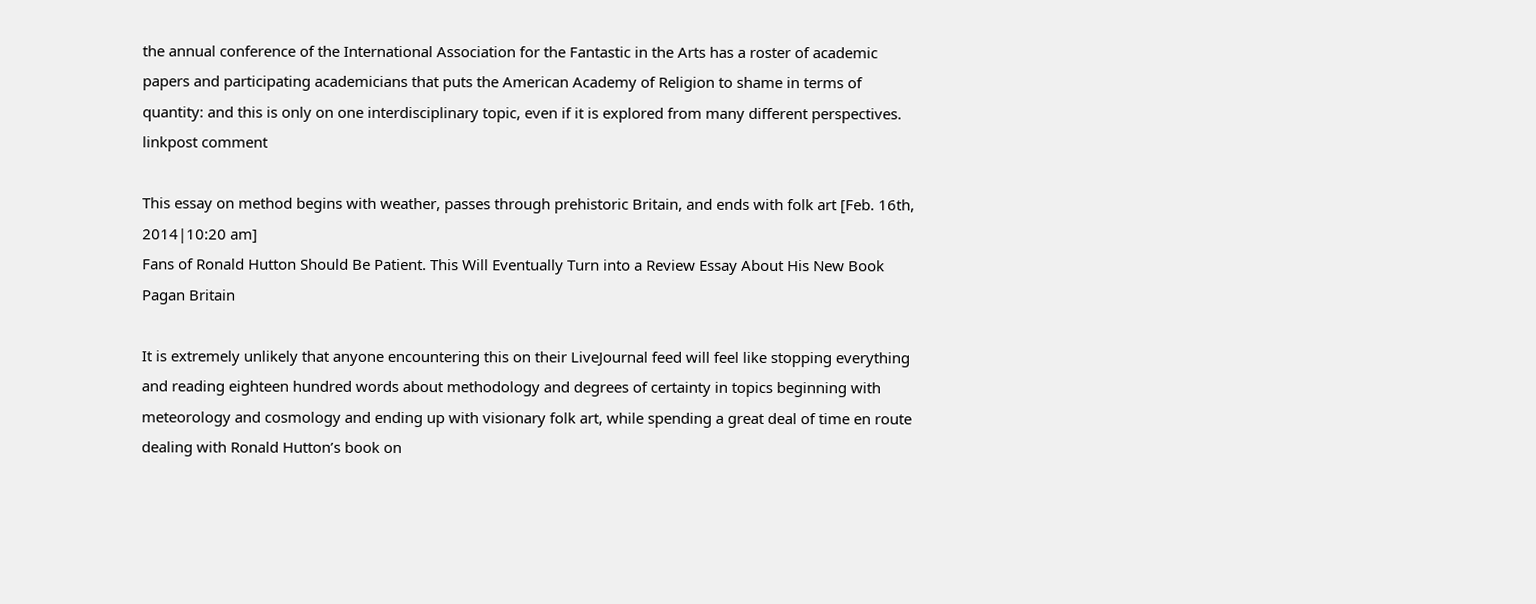the annual conference of the International Association for the Fantastic in the Arts has a roster of academic papers and participating academicians that puts the American Academy of Religion to shame in terms of quantity: and this is only on one interdisciplinary topic, even if it is explored from many different perspectives.
linkpost comment

This essay on method begins with weather, passes through prehistoric Britain, and ends with folk art [Feb. 16th, 2014|10:20 am]
Fans of Ronald Hutton Should Be Patient. This Will Eventually Turn into a Review Essay About His New Book Pagan Britain

It is extremely unlikely that anyone encountering this on their LiveJournal feed will feel like stopping everything and reading eighteen hundred words about methodology and degrees of certainty in topics beginning with meteorology and cosmology and ending up with visionary folk art, while spending a great deal of time en route dealing with Ronald Hutton’s book on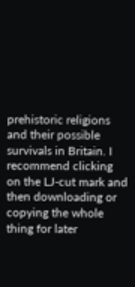prehistoric religions and their possible survivals in Britain. I recommend clicking on the LJ-cut mark and then downloading or copying the whole thing for later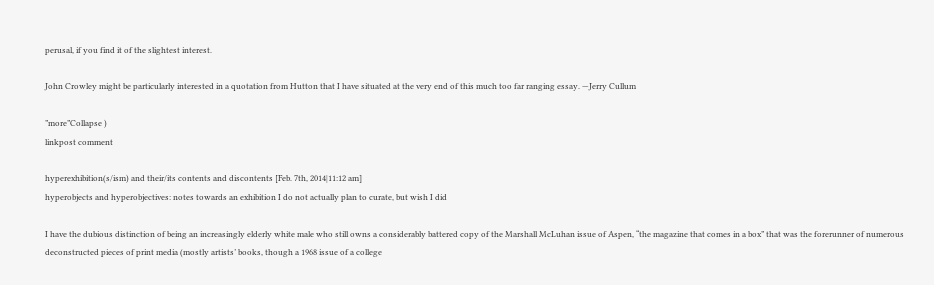perusal, if you find it of the slightest interest.

John Crowley might be particularly interested in a quotation from Hutton that I have situated at the very end of this much too far ranging essay. —Jerry Cullum

”more”Collapse )
linkpost comment

hyperexhibition(s/ism) and their/its contents and discontents [Feb. 7th, 2014|11:12 am]
hyperobjects and hyperobjectives: notes towards an exhibition I do not actually plan to curate, but wish I did

I have the dubious distinction of being an increasingly elderly white male who still owns a considerably battered copy of the Marshall McLuhan issue of Aspen, “the magazine that comes in a box” that was the forerunner of numerous deconstructed pieces of print media (mostly artists’ books, though a 1968 issue of a college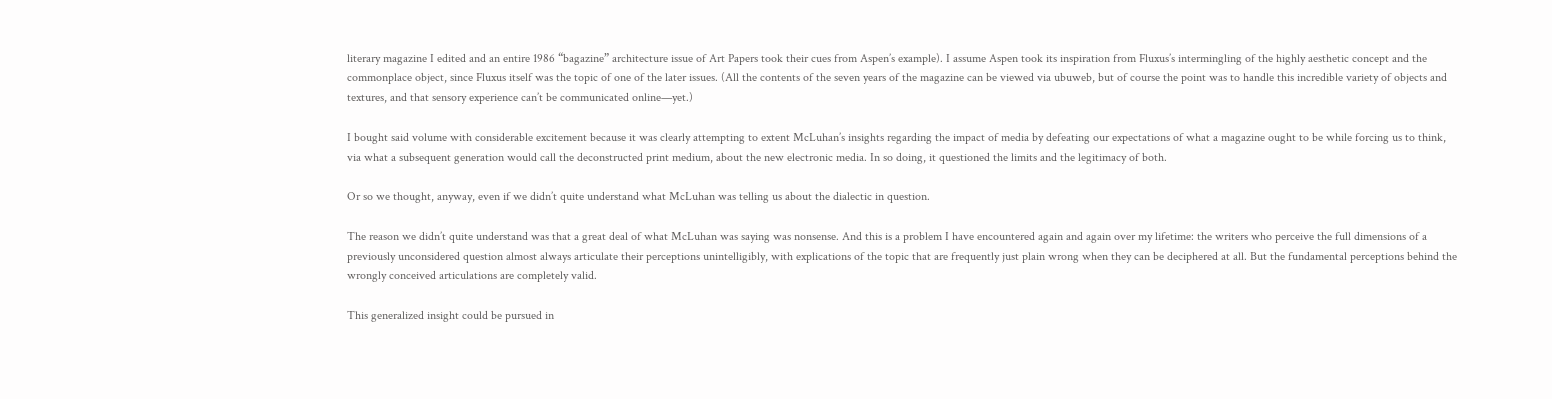literary magazine I edited and an entire 1986 “bagazine” architecture issue of Art Papers took their cues from Aspen’s example). I assume Aspen took its inspiration from Fluxus’s intermingling of the highly aesthetic concept and the commonplace object, since Fluxus itself was the topic of one of the later issues. (All the contents of the seven years of the magazine can be viewed via ubuweb, but of course the point was to handle this incredible variety of objects and textures, and that sensory experience can’t be communicated online—yet.)

I bought said volume with considerable excitement because it was clearly attempting to extent McLuhan’s insights regarding the impact of media by defeating our expectations of what a magazine ought to be while forcing us to think, via what a subsequent generation would call the deconstructed print medium, about the new electronic media. In so doing, it questioned the limits and the legitimacy of both.

Or so we thought, anyway, even if we didn’t quite understand what McLuhan was telling us about the dialectic in question.

The reason we didn’t quite understand was that a great deal of what McLuhan was saying was nonsense. And this is a problem I have encountered again and again over my lifetime: the writers who perceive the full dimensions of a previously unconsidered question almost always articulate their perceptions unintelligibly, with explications of the topic that are frequently just plain wrong when they can be deciphered at all. But the fundamental perceptions behind the wrongly conceived articulations are completely valid.

This generalized insight could be pursued in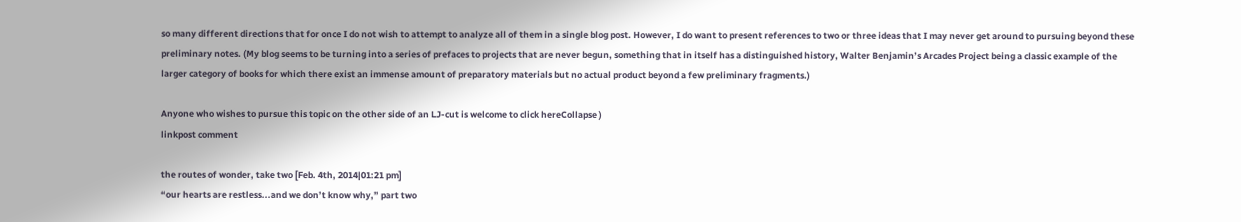so many different directions that for once I do not wish to attempt to analyze all of them in a single blog post. However, I do want to present references to two or three ideas that I may never get around to pursuing beyond these preliminary notes. (My blog seems to be turning into a series of prefaces to projects that are never begun, something that in itself has a distinguished history, Walter Benjamin’s Arcades Project being a classic example of the larger category of books for which there exist an immense amount of preparatory materials but no actual product beyond a few preliminary fragments.)

Anyone who wishes to pursue this topic on the other side of an LJ-cut is welcome to click hereCollapse )
linkpost comment

the routes of wonder, take two [Feb. 4th, 2014|01:21 pm]
“our hearts are restless...and we don’t know why,” part two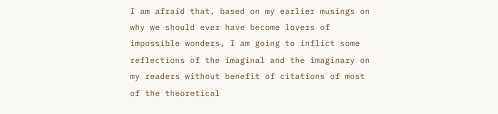I am afraid that, based on my earlier musings on why we should ever have become lovers of impossible wonders, I am going to inflict some reflections of the imaginal and the imaginary on my readers without benefit of citations of most of the theoretical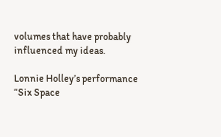volumes that have probably influenced my ideas.

Lonnie Holley’s performance “Six Space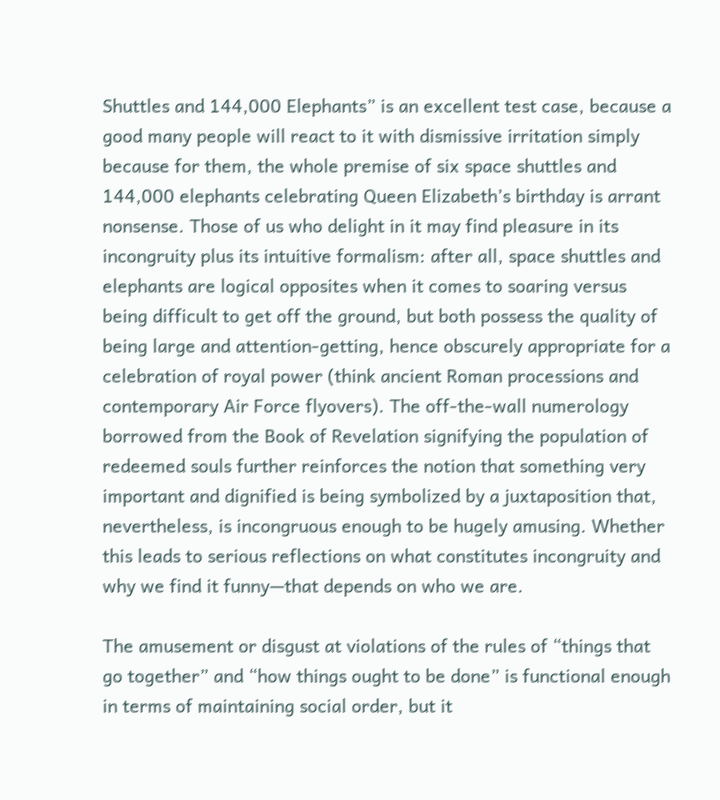Shuttles and 144,000 Elephants” is an excellent test case, because a good many people will react to it with dismissive irritation simply because for them, the whole premise of six space shuttles and 144,000 elephants celebrating Queen Elizabeth’s birthday is arrant nonsense. Those of us who delight in it may find pleasure in its incongruity plus its intuitive formalism: after all, space shuttles and elephants are logical opposites when it comes to soaring versus being difficult to get off the ground, but both possess the quality of being large and attention-getting, hence obscurely appropriate for a celebration of royal power (think ancient Roman processions and contemporary Air Force flyovers). The off-the-wall numerology borrowed from the Book of Revelation signifying the population of redeemed souls further reinforces the notion that something very important and dignified is being symbolized by a juxtaposition that, nevertheless, is incongruous enough to be hugely amusing. Whether this leads to serious reflections on what constitutes incongruity and why we find it funny—that depends on who we are.

The amusement or disgust at violations of the rules of “things that go together” and “how things ought to be done” is functional enough in terms of maintaining social order, but it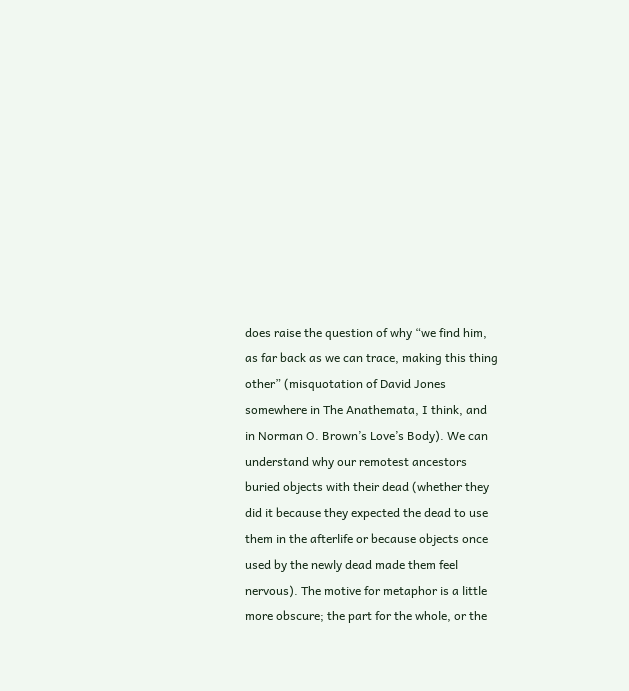does raise the question of why “we find him, as far back as we can trace, making this thing other” (misquotation of David Jones somewhere in The Anathemata, I think, and in Norman O. Brown’s Love’s Body). We can understand why our remotest ancestors buried objects with their dead (whether they did it because they expected the dead to use them in the afterlife or because objects once used by the newly dead made them feel nervous). The motive for metaphor is a little more obscure; the part for the whole, or the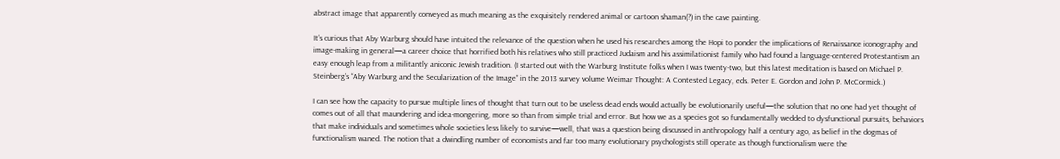abstract image that apparently conveyed as much meaning as the exquisitely rendered animal or cartoon shaman(?) in the cave painting.

It’s curious that Aby Warburg should have intuited the relevance of the question when he used his researches among the Hopi to ponder the implications of Renaissance iconography and image-making in general—a career choice that horrified both his relatives who still practiced Judaism and his assimilationist family who had found a language-centered Protestantism an easy enough leap from a militantly aniconic Jewish tradition. (I started out with the Warburg Institute folks when I was twenty-two, but this latest meditation is based on Michael P. Steinberg’s “Aby Warburg and the Secularization of the Image” in the 2013 survey volume Weimar Thought: A Contested Legacy, eds. Peter E. Gordon and John P. McCormick.)

I can see how the capacity to pursue multiple lines of thought that turn out to be useless dead ends would actually be evolutionarily useful—the solution that no one had yet thought of comes out of all that maundering and idea-mongering, more so than from simple trial and error. But how we as a species got so fundamentally wedded to dysfunctional pursuits, behaviors that make individuals and sometimes whole societies less likely to survive—well, that was a question being discussed in anthropology half a century ago, as belief in the dogmas of functionalism waned. The notion that a dwindling number of economists and far too many evolutionary psychologists still operate as though functionalism were the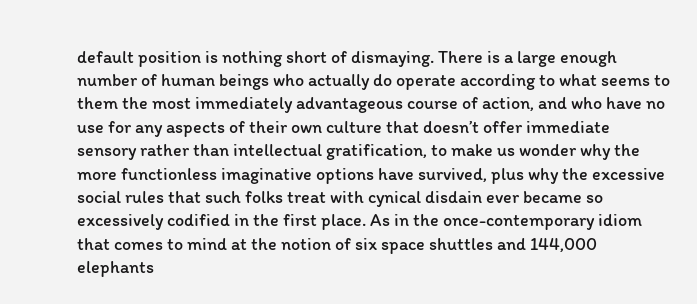default position is nothing short of dismaying. There is a large enough number of human beings who actually do operate according to what seems to them the most immediately advantageous course of action, and who have no use for any aspects of their own culture that doesn’t offer immediate sensory rather than intellectual gratification, to make us wonder why the more functionless imaginative options have survived, plus why the excessive social rules that such folks treat with cynical disdain ever became so excessively codified in the first place. As in the once-contemporary idiom that comes to mind at the notion of six space shuttles and 144,000 elephants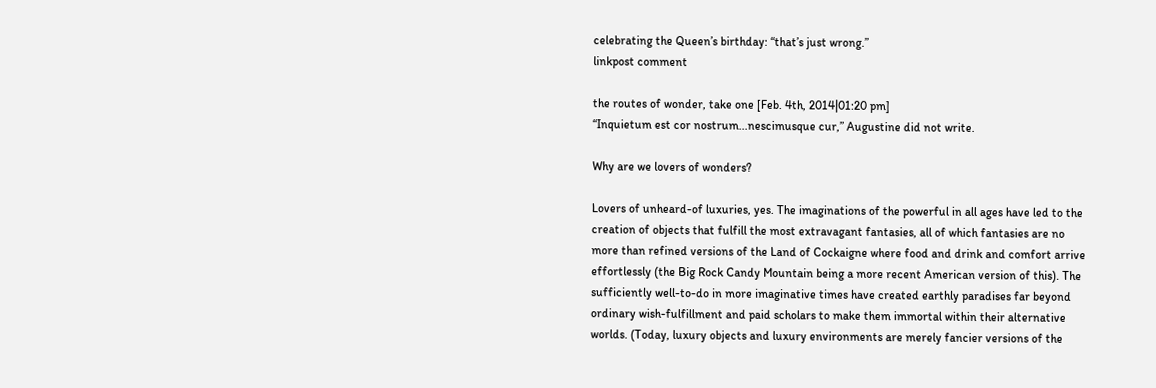celebrating the Queen’s birthday: “that’s just wrong.”
linkpost comment

the routes of wonder, take one [Feb. 4th, 2014|01:20 pm]
“Inquietum est cor nostrum...nescimusque cur,” Augustine did not write.

Why are we lovers of wonders?

Lovers of unheard-of luxuries, yes. The imaginations of the powerful in all ages have led to the creation of objects that fulfill the most extravagant fantasies, all of which fantasies are no more than refined versions of the Land of Cockaigne where food and drink and comfort arrive effortlessly (the Big Rock Candy Mountain being a more recent American version of this). The sufficiently well-to-do in more imaginative times have created earthly paradises far beyond ordinary wish-fulfillment and paid scholars to make them immortal within their alternative worlds. (Today, luxury objects and luxury environments are merely fancier versions of the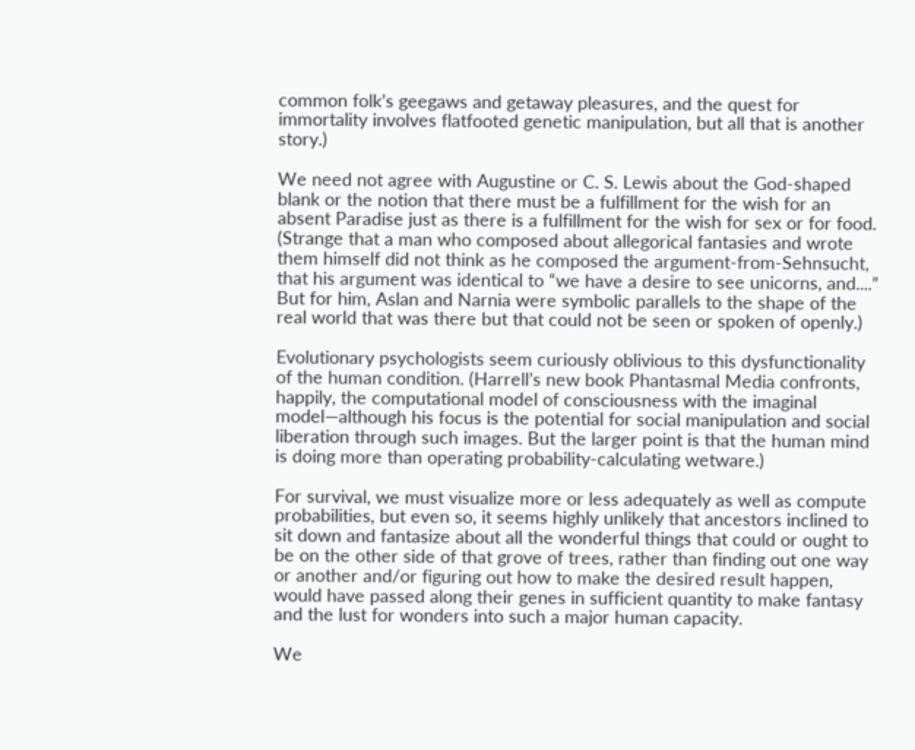common folk’s geegaws and getaway pleasures, and the quest for immortality involves flatfooted genetic manipulation, but all that is another story.)

We need not agree with Augustine or C. S. Lewis about the God-shaped blank or the notion that there must be a fulfillment for the wish for an absent Paradise just as there is a fulfillment for the wish for sex or for food. (Strange that a man who composed about allegorical fantasies and wrote them himself did not think as he composed the argument-from-Sehnsucht, that his argument was identical to “we have a desire to see unicorns, and....” But for him, Aslan and Narnia were symbolic parallels to the shape of the real world that was there but that could not be seen or spoken of openly.)

Evolutionary psychologists seem curiously oblivious to this dysfunctionality of the human condition. (Harrell’s new book Phantasmal Media confronts, happily, the computational model of consciousness with the imaginal model—although his focus is the potential for social manipulation and social liberation through such images. But the larger point is that the human mind is doing more than operating probability-calculating wetware.)

For survival, we must visualize more or less adequately as well as compute probabilities, but even so, it seems highly unlikely that ancestors inclined to sit down and fantasize about all the wonderful things that could or ought to be on the other side of that grove of trees, rather than finding out one way or another and/or figuring out how to make the desired result happen, would have passed along their genes in sufficient quantity to make fantasy and the lust for wonders into such a major human capacity.

We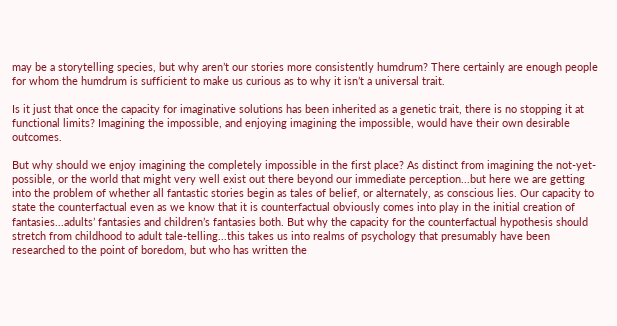may be a storytelling species, but why aren’t our stories more consistently humdrum? There certainly are enough people for whom the humdrum is sufficient to make us curious as to why it isn’t a universal trait.

Is it just that once the capacity for imaginative solutions has been inherited as a genetic trait, there is no stopping it at functional limits? Imagining the impossible, and enjoying imagining the impossible, would have their own desirable outcomes.

But why should we enjoy imagining the completely impossible in the first place? As distinct from imagining the not-yet-possible, or the world that might very well exist out there beyond our immediate perception...but here we are getting into the problem of whether all fantastic stories begin as tales of belief, or alternately, as conscious lies. Our capacity to state the counterfactual even as we know that it is counterfactual obviously comes into play in the initial creation of fantasies...adults’ fantasies and children’s fantasies both. But why the capacity for the counterfactual hypothesis should stretch from childhood to adult tale-telling...this takes us into realms of psychology that presumably have been researched to the point of boredom, but who has written the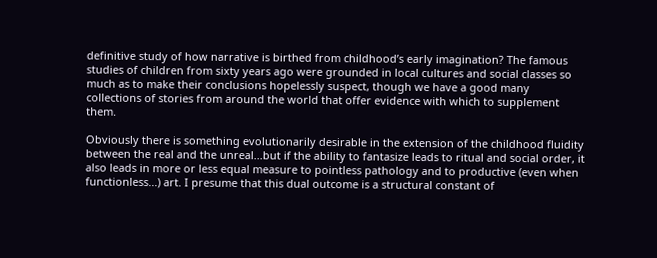definitive study of how narrative is birthed from childhood’s early imagination? The famous studies of children from sixty years ago were grounded in local cultures and social classes so much as to make their conclusions hopelessly suspect, though we have a good many collections of stories from around the world that offer evidence with which to supplement them.

Obviously there is something evolutionarily desirable in the extension of the childhood fluidity between the real and the unreal...but if the ability to fantasize leads to ritual and social order, it also leads in more or less equal measure to pointless pathology and to productive (even when functionless...) art. I presume that this dual outcome is a structural constant of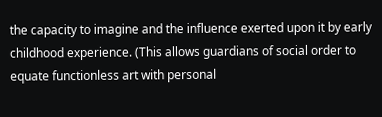the capacity to imagine and the influence exerted upon it by early childhood experience. (This allows guardians of social order to equate functionless art with personal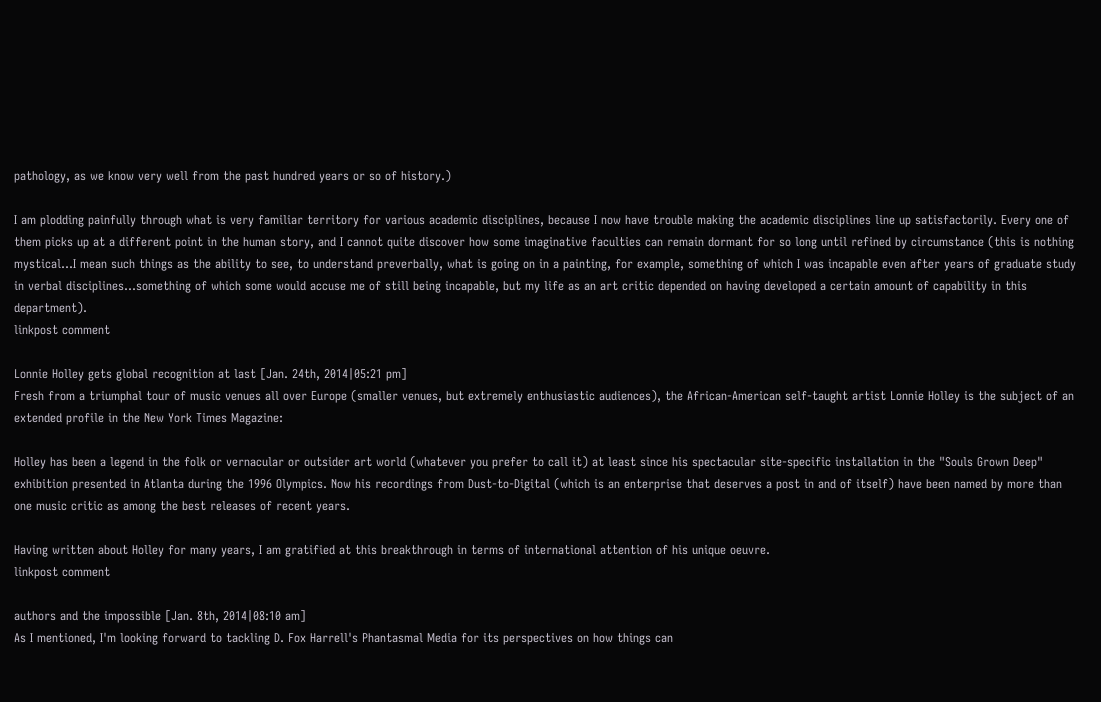pathology, as we know very well from the past hundred years or so of history.)

I am plodding painfully through what is very familiar territory for various academic disciplines, because I now have trouble making the academic disciplines line up satisfactorily. Every one of them picks up at a different point in the human story, and I cannot quite discover how some imaginative faculties can remain dormant for so long until refined by circumstance (this is nothing mystical...I mean such things as the ability to see, to understand preverbally, what is going on in a painting, for example, something of which I was incapable even after years of graduate study in verbal disciplines...something of which some would accuse me of still being incapable, but my life as an art critic depended on having developed a certain amount of capability in this department).
linkpost comment

Lonnie Holley gets global recognition at last [Jan. 24th, 2014|05:21 pm]
Fresh from a triumphal tour of music venues all over Europe (smaller venues, but extremely enthusiastic audiences), the African-American self-taught artist Lonnie Holley is the subject of an extended profile in the New York Times Magazine:

Holley has been a legend in the folk or vernacular or outsider art world (whatever you prefer to call it) at least since his spectacular site-specific installation in the "Souls Grown Deep" exhibition presented in Atlanta during the 1996 Olympics. Now his recordings from Dust-to-Digital (which is an enterprise that deserves a post in and of itself) have been named by more than one music critic as among the best releases of recent years.

Having written about Holley for many years, I am gratified at this breakthrough in terms of international attention of his unique oeuvre.
linkpost comment

authors and the impossible [Jan. 8th, 2014|08:10 am]
As I mentioned, I'm looking forward to tackling D. Fox Harrell's Phantasmal Media for its perspectives on how things can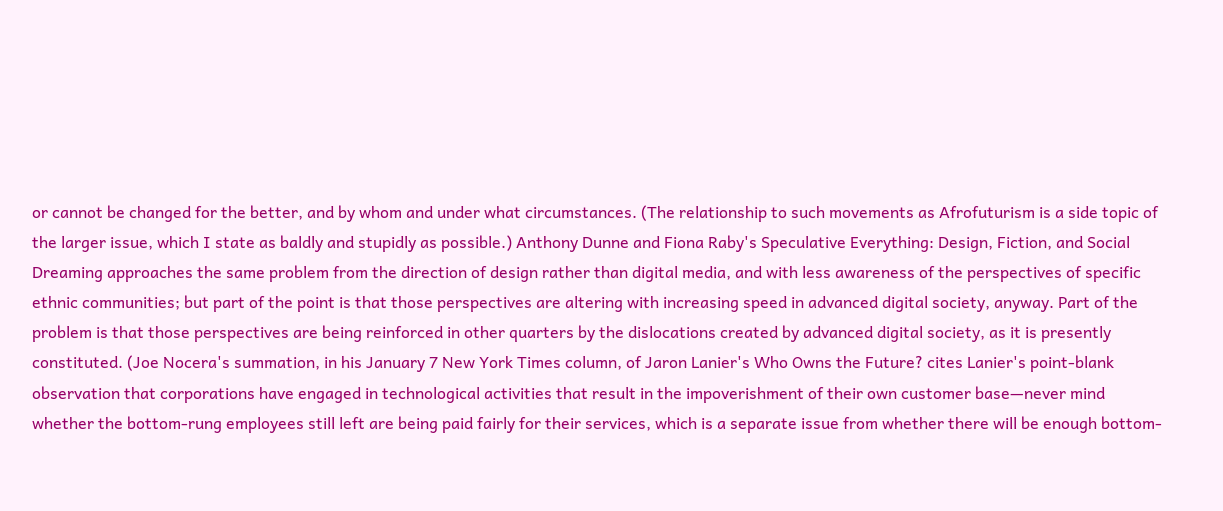or cannot be changed for the better, and by whom and under what circumstances. (The relationship to such movements as Afrofuturism is a side topic of the larger issue, which I state as baldly and stupidly as possible.) Anthony Dunne and Fiona Raby's Speculative Everything: Design, Fiction, and Social Dreaming approaches the same problem from the direction of design rather than digital media, and with less awareness of the perspectives of specific ethnic communities; but part of the point is that those perspectives are altering with increasing speed in advanced digital society, anyway. Part of the problem is that those perspectives are being reinforced in other quarters by the dislocations created by advanced digital society, as it is presently constituted. (Joe Nocera's summation, in his January 7 New York Times column, of Jaron Lanier's Who Owns the Future? cites Lanier's point-blank observation that corporations have engaged in technological activities that result in the impoverishment of their own customer base—never mind whether the bottom-rung employees still left are being paid fairly for their services, which is a separate issue from whether there will be enough bottom-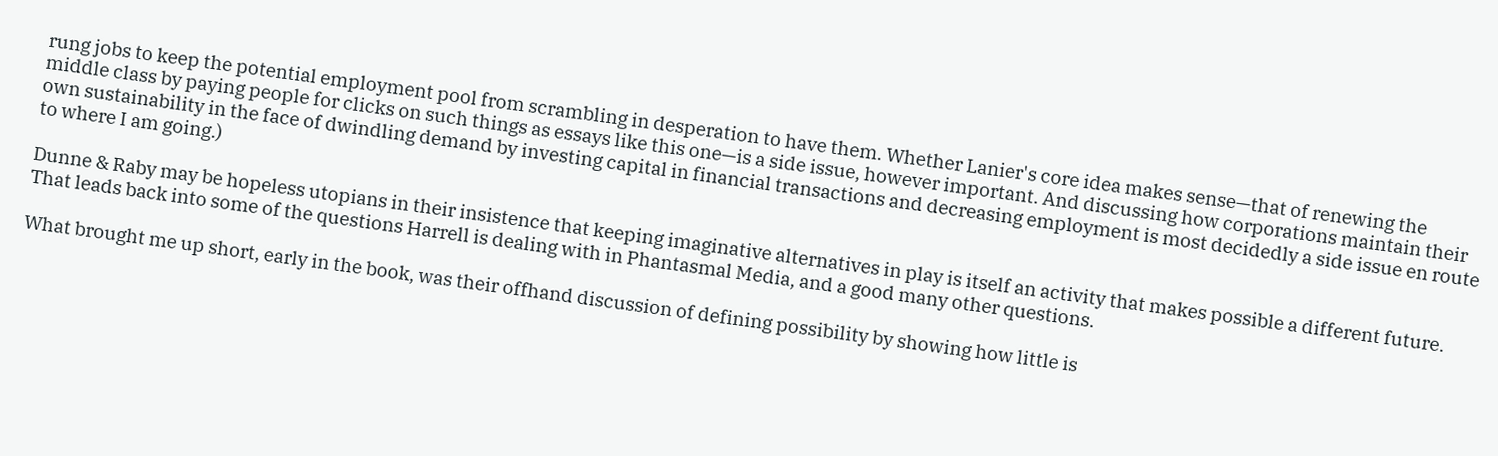rung jobs to keep the potential employment pool from scrambling in desperation to have them. Whether Lanier's core idea makes sense—that of renewing the middle class by paying people for clicks on such things as essays like this one—is a side issue, however important. And discussing how corporations maintain their own sustainability in the face of dwindling demand by investing capital in financial transactions and decreasing employment is most decidedly a side issue en route to where I am going.)

Dunne & Raby may be hopeless utopians in their insistence that keeping imaginative alternatives in play is itself an activity that makes possible a different future. That leads back into some of the questions Harrell is dealing with in Phantasmal Media, and a good many other questions.

What brought me up short, early in the book, was their offhand discussion of defining possibility by showing how little is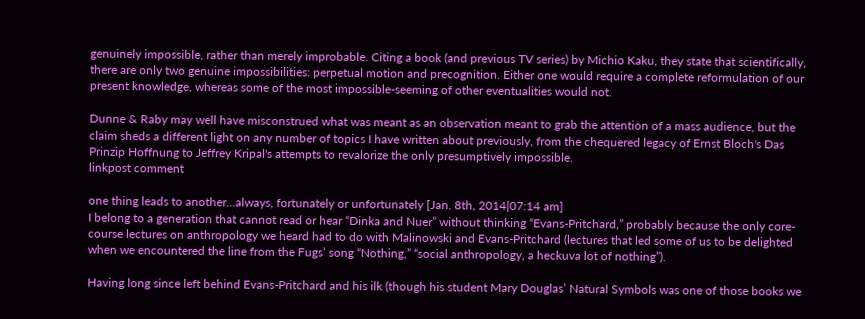genuinely impossible, rather than merely improbable. Citing a book (and previous TV series) by Michio Kaku, they state that scientifically, there are only two genuine impossibilities: perpetual motion and precognition. Either one would require a complete reformulation of our present knowledge, whereas some of the most impossible-seeming of other eventualities would not.

Dunne & Raby may well have misconstrued what was meant as an observation meant to grab the attention of a mass audience, but the claim sheds a different light on any number of topics I have written about previously, from the chequered legacy of Ernst Bloch's Das Prinzip Hoffnung to Jeffrey Kripal's attempts to revalorize the only presumptively impossible.
linkpost comment

one thing leads to another...always, fortunately or unfortunately [Jan. 8th, 2014|07:14 am]
I belong to a generation that cannot read or hear “Dinka and Nuer” without thinking “Evans-Pritchard,” probably because the only core-course lectures on anthropology we heard had to do with Malinowski and Evans-Pritchard (lectures that led some of us to be delighted when we encountered the line from the Fugs’ song “Nothing,” “social anthropology, a heckuva lot of nothing”).

Having long since left behind Evans-Pritchard and his ilk (though his student Mary Douglas’ Natural Symbols was one of those books we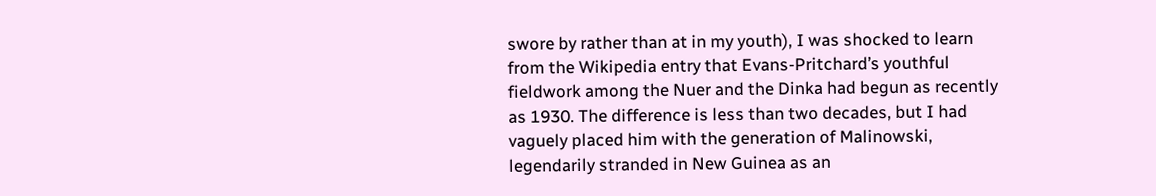swore by rather than at in my youth), I was shocked to learn from the Wikipedia entry that Evans-Pritchard’s youthful fieldwork among the Nuer and the Dinka had begun as recently as 1930. The difference is less than two decades, but I had vaguely placed him with the generation of Malinowski, legendarily stranded in New Guinea as an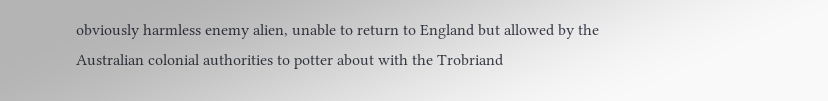obviously harmless enemy alien, unable to return to England but allowed by the Australian colonial authorities to potter about with the Trobriand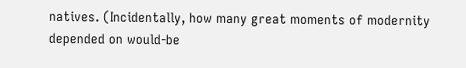natives. (Incidentally, how many great moments of modernity depended on would-be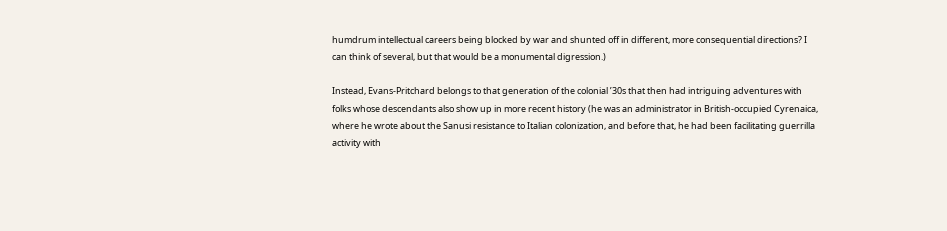humdrum intellectual careers being blocked by war and shunted off in different, more consequential directions? I can think of several, but that would be a monumental digression.)

Instead, Evans-Pritchard belongs to that generation of the colonial ’30s that then had intriguing adventures with folks whose descendants also show up in more recent history (he was an administrator in British-occupied Cyrenaica, where he wrote about the Sanusi resistance to Italian colonization, and before that, he had been facilitating guerrilla activity with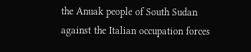the Anuak people of South Sudan against the Italian occupation forces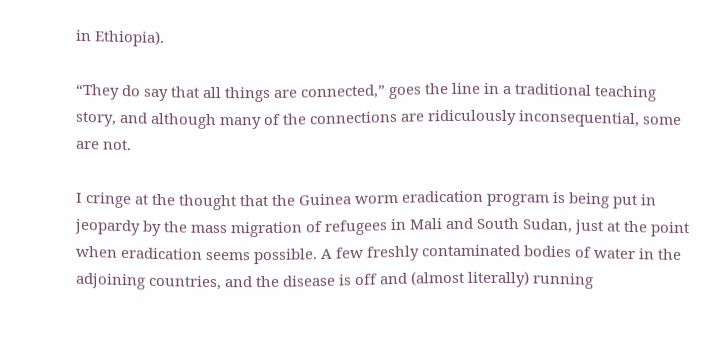in Ethiopia).

“They do say that all things are connected,” goes the line in a traditional teaching story, and although many of the connections are ridiculously inconsequential, some are not.

I cringe at the thought that the Guinea worm eradication program is being put in jeopardy by the mass migration of refugees in Mali and South Sudan, just at the point when eradication seems possible. A few freshly contaminated bodies of water in the adjoining countries, and the disease is off and (almost literally) running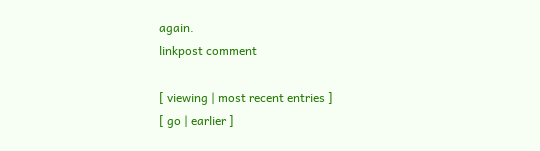again.
linkpost comment

[ viewing | most recent entries ]
[ go | earlier ]